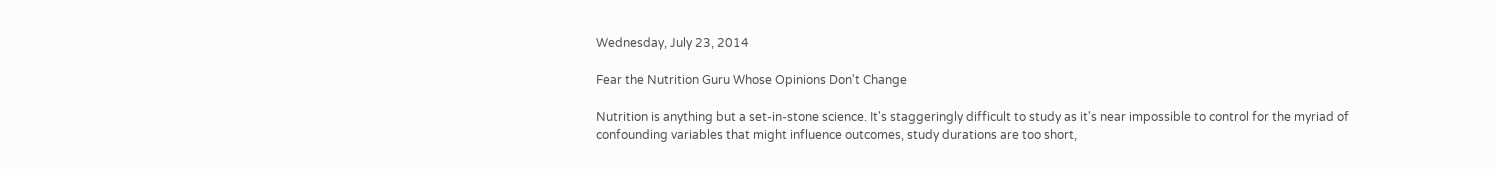Wednesday, July 23, 2014

Fear the Nutrition Guru Whose Opinions Don't Change

Nutrition is anything but a set-in-stone science. It's staggeringly difficult to study as it's near impossible to control for the myriad of confounding variables that might influence outcomes, study durations are too short,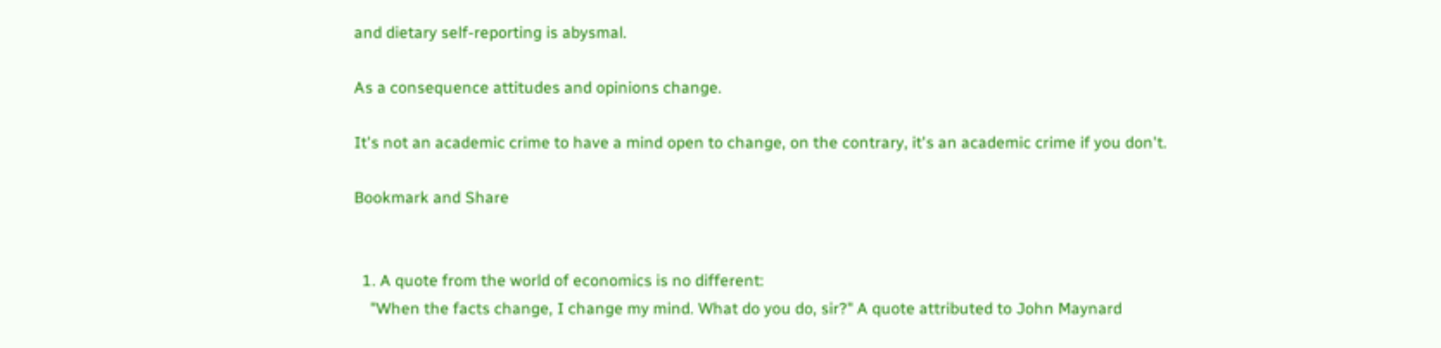and dietary self-reporting is abysmal.

As a consequence attitudes and opinions change.

It's not an academic crime to have a mind open to change, on the contrary, it's an academic crime if you don't.

Bookmark and Share


  1. A quote from the world of economics is no different:
    "When the facts change, I change my mind. What do you do, sir?" A quote attributed to John Maynard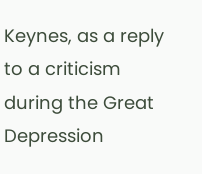Keynes, as a reply to a criticism during the Great Depression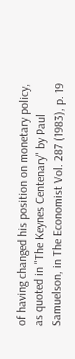of having changed his position on monetary policy, as quoted in "The Keynes Centenary" by Paul Samuelson, in The Economist Vol. 287 (1983), p. 19